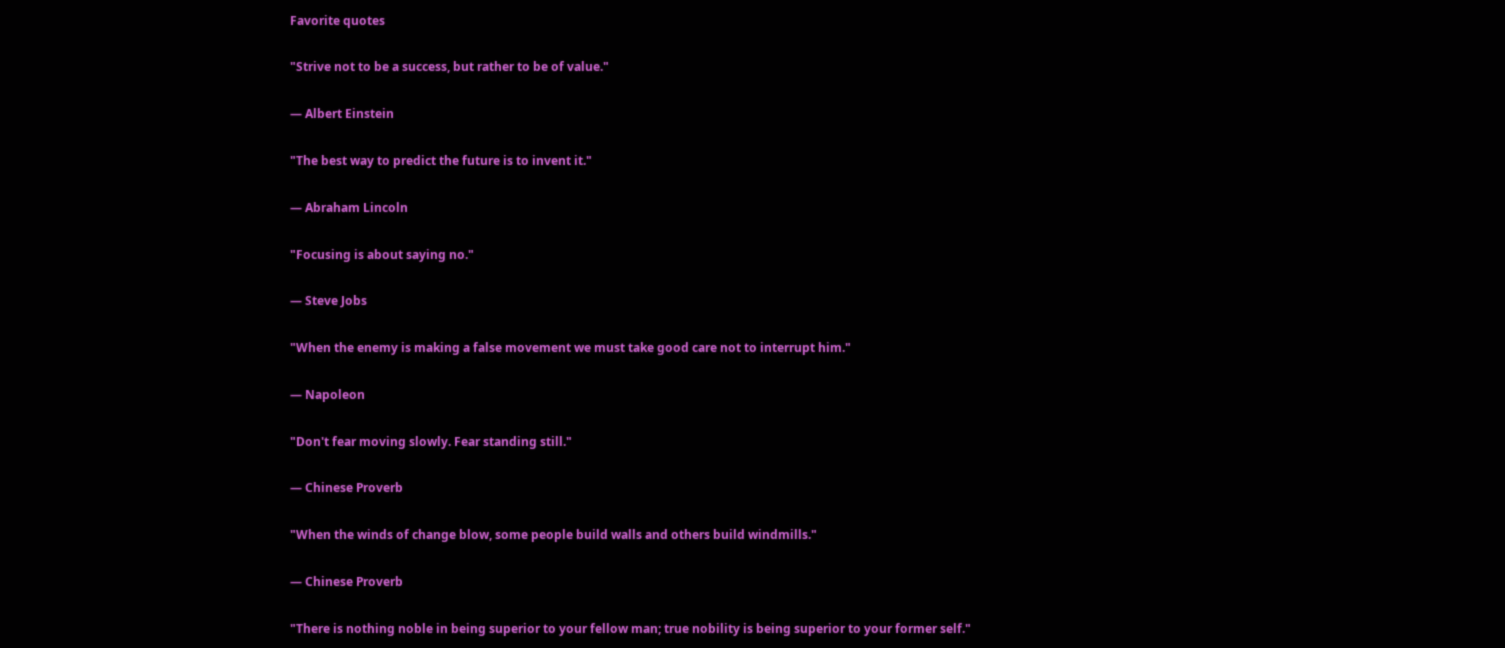Favorite quotes

"Strive not to be a success, but rather to be of value."

— Albert Einstein

"The best way to predict the future is to invent it."

— Abraham Lincoln

"Focusing is about saying no."

— Steve Jobs

"When the enemy is making a false movement we must take good care not to interrupt him."

— Napoleon

"Don't fear moving slowly. Fear standing still."

— Chinese Proverb

"When the winds of change blow, some people build walls and others build windmills."

— Chinese Proverb

"There is nothing noble in being superior to your fellow man; true nobility is being superior to your former self."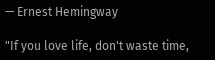— Ernest Hemingway

"If you love life, don't waste time,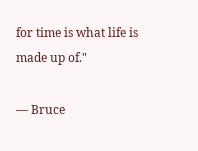for time is what life is made up of."

— Bruce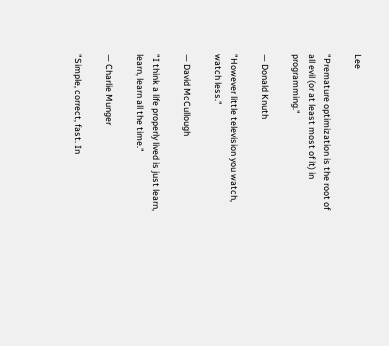Lee

"Premature optimization is the root of all evil (or at least most of it) in programming."

— Donald Knuth

"However little television you watch, watch less."

— David McCullough

"I think a life properly lived is just learn, learn, learn all the time."

— Charlie Munger

"Simple, correct, fast. In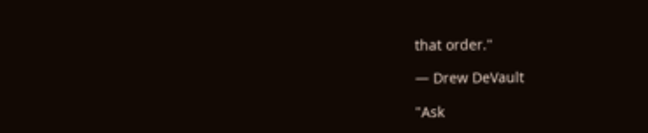that order."

— Drew DeVault

"Ask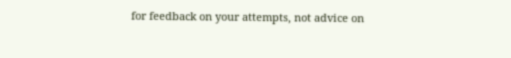for feedback on your attempts, not advice on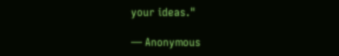your ideas."

— Anonymous